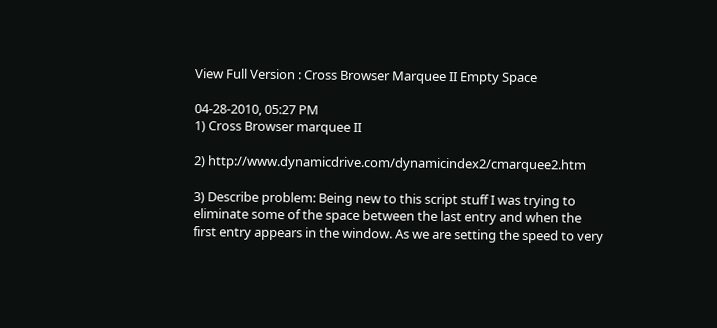View Full Version : Cross Browser Marquee II Empty Space

04-28-2010, 05:27 PM
1) Cross Browser marquee II

2) http://www.dynamicdrive.com/dynamicindex2/cmarquee2.htm

3) Describe problem: Being new to this script stuff I was trying to eliminate some of the space between the last entry and when the first entry appears in the window. As we are setting the speed to very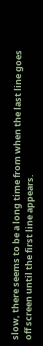slow, there seems to be a long time from when the last line goes off screen until the first line appears.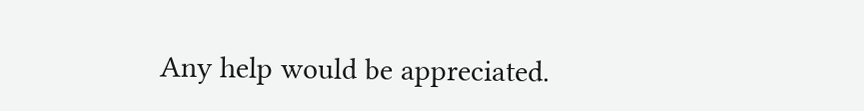Any help would be appreciated.